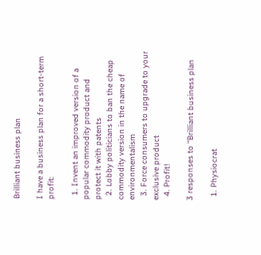Brilliant business plan

I have a business plan for a short-term profit:

  1. Invent an improved version of a popular commodity product and protect it with patents
  2. Lobby politicians to ban the cheap commodity version in the name of environmentalism
  3. Force consumers to upgrade to your exclusive product
  4. Profit!

3 responses to “Brilliant business plan

  1. Physiocrat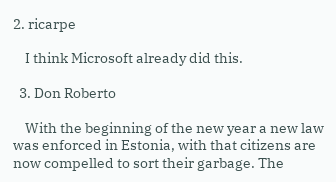2. ricarpe

    I think Microsoft already did this.

  3. Don Roberto

    With the beginning of the new year a new law was enforced in Estonia, with that citizens are now compelled to sort their garbage. The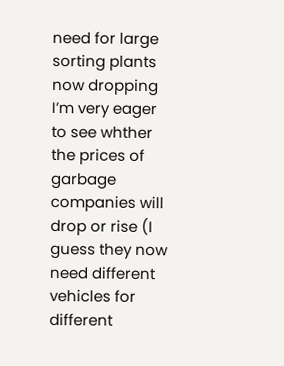need for large sorting plants now dropping I’m very eager to see whther the prices of garbage companies will drop or rise (I guess they now need different vehicles for different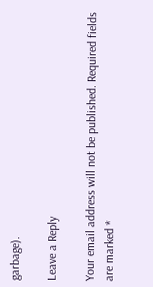garbage).

Leave a Reply

Your email address will not be published. Required fields are marked *